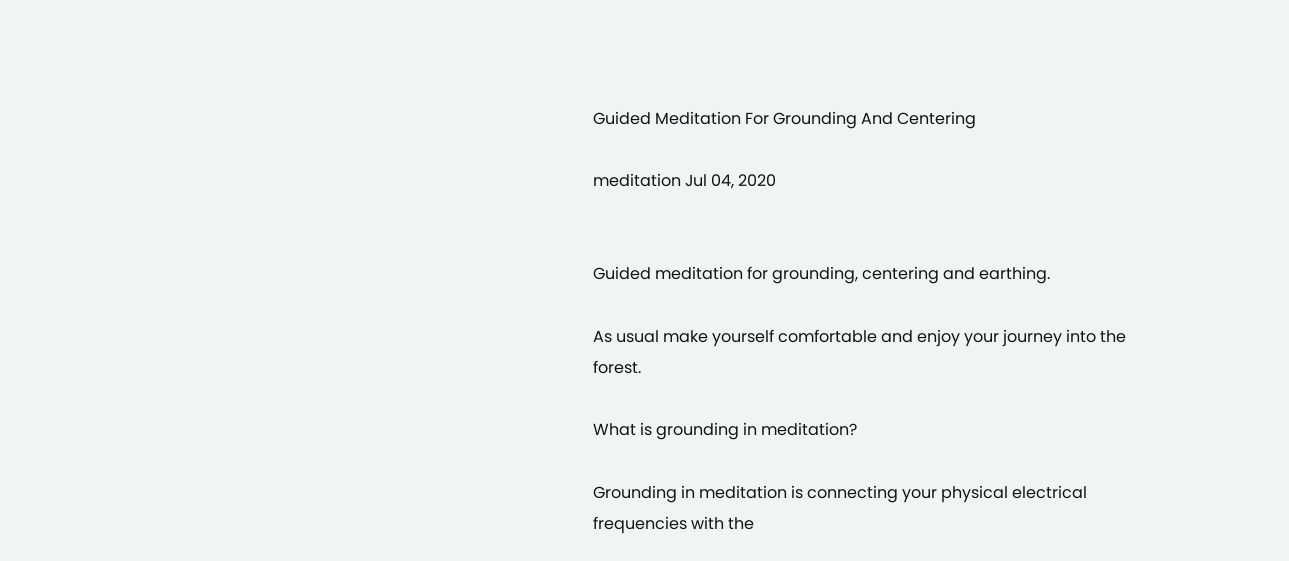Guided Meditation For Grounding And Centering

meditation Jul 04, 2020


Guided meditation for grounding, centering and earthing.

As usual make yourself comfortable and enjoy your journey into the forest.

What is grounding in meditation?

Grounding in meditation is connecting your physical electrical frequencies with the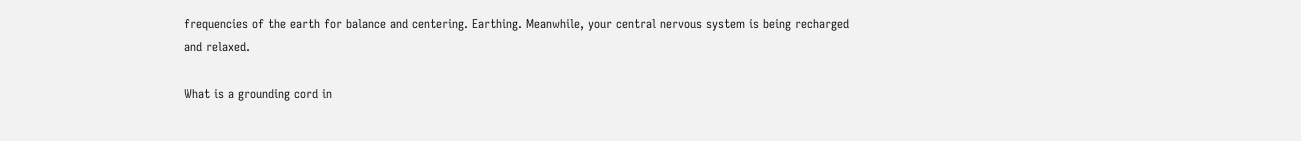frequencies of the earth for balance and centering. Earthing. Meanwhile, your central nervous system is being recharged and relaxed.

What is a grounding cord in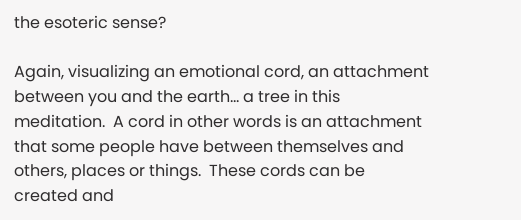the esoteric sense?

Again, visualizing an emotional cord, an attachment between you and the earth... a tree in this meditation.  A cord in other words is an attachment that some people have between themselves and others, places or things.  These cords can be created and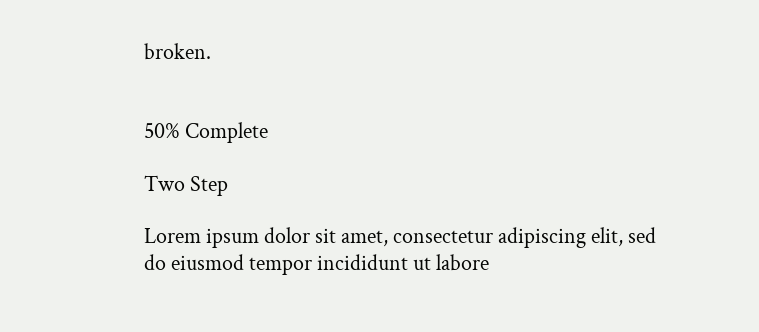broken.


50% Complete

Two Step

Lorem ipsum dolor sit amet, consectetur adipiscing elit, sed do eiusmod tempor incididunt ut labore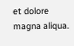et dolore magna aliqua.